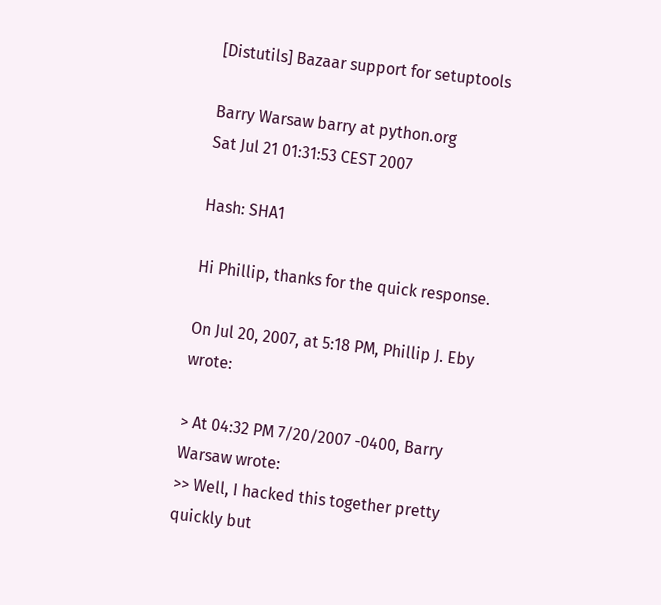[Distutils] Bazaar support for setuptools

Barry Warsaw barry at python.org
Sat Jul 21 01:31:53 CEST 2007

Hash: SHA1

Hi Phillip, thanks for the quick response.

On Jul 20, 2007, at 5:18 PM, Phillip J. Eby wrote:

> At 04:32 PM 7/20/2007 -0400, Barry Warsaw wrote:
>> Well, I hacked this together pretty quickly but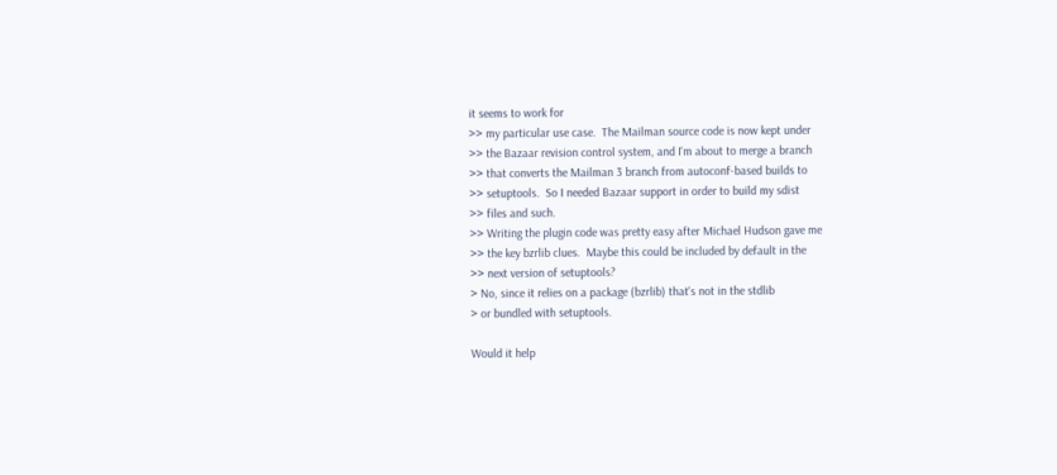it seems to work for
>> my particular use case.  The Mailman source code is now kept under
>> the Bazaar revision control system, and I'm about to merge a branch
>> that converts the Mailman 3 branch from autoconf-based builds to
>> setuptools.  So I needed Bazaar support in order to build my sdist
>> files and such.
>> Writing the plugin code was pretty easy after Michael Hudson gave me
>> the key bzrlib clues.  Maybe this could be included by default in the
>> next version of setuptools?
> No, since it relies on a package (bzrlib) that's not in the stdlib
> or bundled with setuptools.

Would it help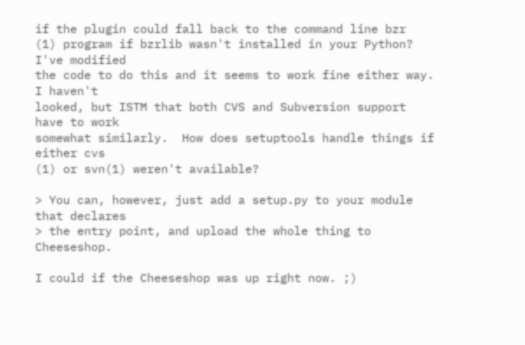if the plugin could fall back to the command line bzr
(1) program if bzrlib wasn't installed in your Python?  I've modified
the code to do this and it seems to work fine either way.  I haven't
looked, but ISTM that both CVS and Subversion support have to work
somewhat similarly.  How does setuptools handle things if either cvs
(1) or svn(1) weren't available?

> You can, however, just add a setup.py to your module that declares
> the entry point, and upload the whole thing to Cheeseshop.

I could if the Cheeseshop was up right now. ;)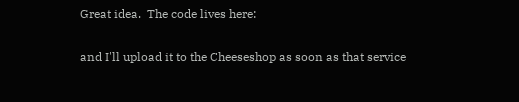Great idea.  The code lives here:


and I'll upload it to the Cheeseshop as soon as that service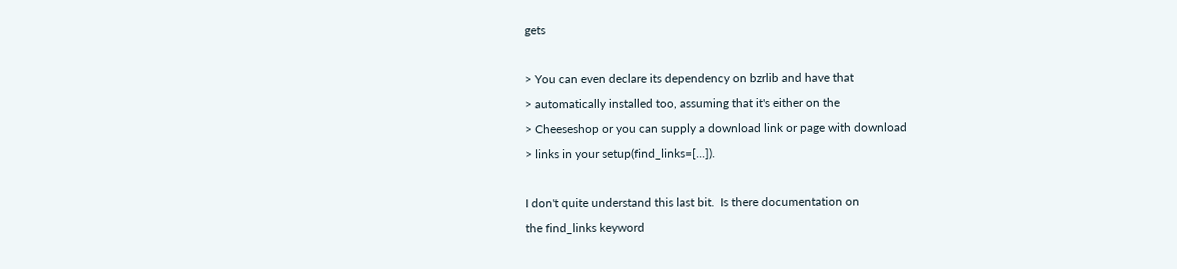gets

> You can even declare its dependency on bzrlib and have that
> automatically installed too, assuming that it's either on the
> Cheeseshop or you can supply a download link or page with download
> links in your setup(find_links=[...]).

I don't quite understand this last bit.  Is there documentation on
the find_links keyword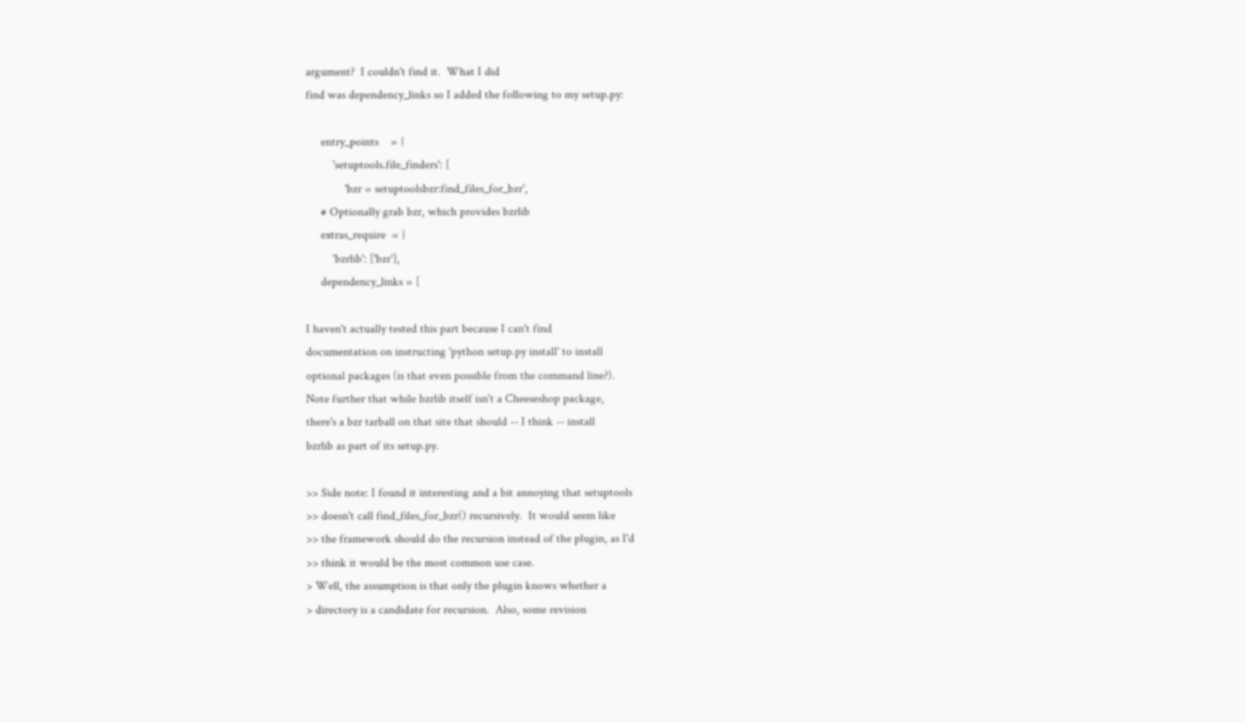argument?  I couldn't find it.  What I did
find was dependency_links so I added the following to my setup.py:

     entry_points    = {
         'setuptools.file_finders': [
             'bzr = setuptoolsbzr:find_files_for_bzr',
     # Optionally grab bzr, which provides bzrlib
     extras_require  = {
         'bzrlib': ['bzr'],
     dependency_links = [

I haven't actually tested this part because I can't find
documentation on instructing 'python setup.py install' to install
optional packages (is that even possible from the command line?).
Note further that while bzrlib itself isn't a Cheeseshop package,
there's a bzr tarball on that site that should -- I think -- install
bzrlib as part of its setup.py.

>> Side note: I found it interesting and a bit annoying that setuptools
>> doesn't call find_files_for_bzr() recursively.  It would seem like
>> the framework should do the recursion instead of the plugin, as I'd
>> think it would be the most common use case.
> Well, the assumption is that only the plugin knows whether a
> directory is a candidate for recursion.  Also, some revision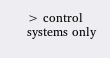> control systems only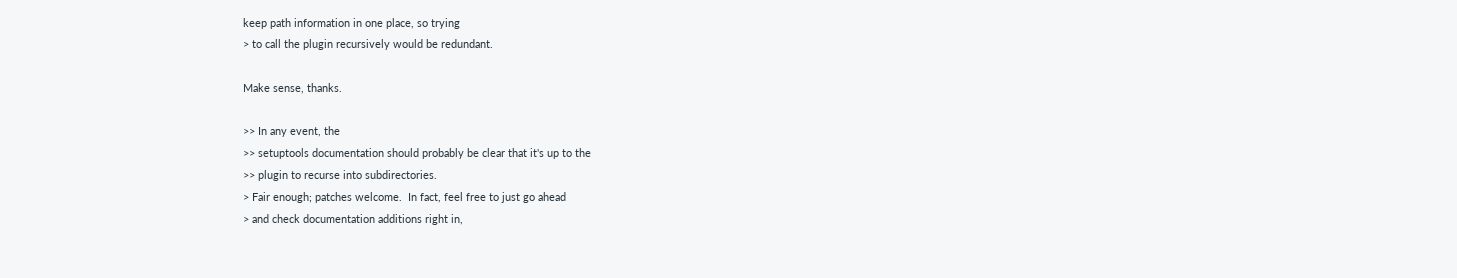keep path information in one place, so trying
> to call the plugin recursively would be redundant.

Make sense, thanks.

>> In any event, the
>> setuptools documentation should probably be clear that it's up to the
>> plugin to recurse into subdirectories.
> Fair enough; patches welcome.  In fact, feel free to just go ahead
> and check documentation additions right in,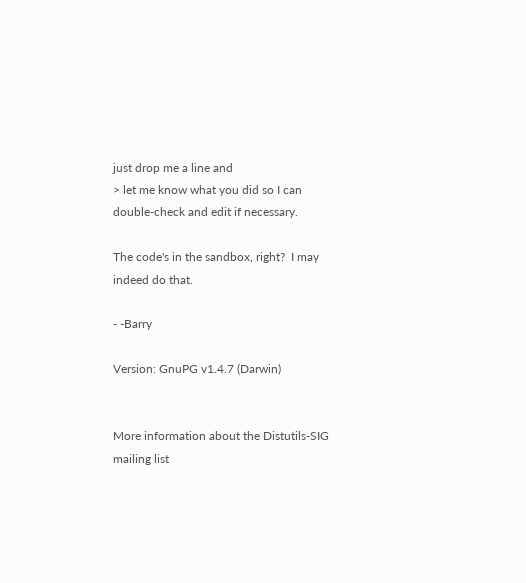just drop me a line and
> let me know what you did so I can double-check and edit if necessary.

The code's in the sandbox, right?  I may indeed do that.

- -Barry

Version: GnuPG v1.4.7 (Darwin)


More information about the Distutils-SIG mailing list